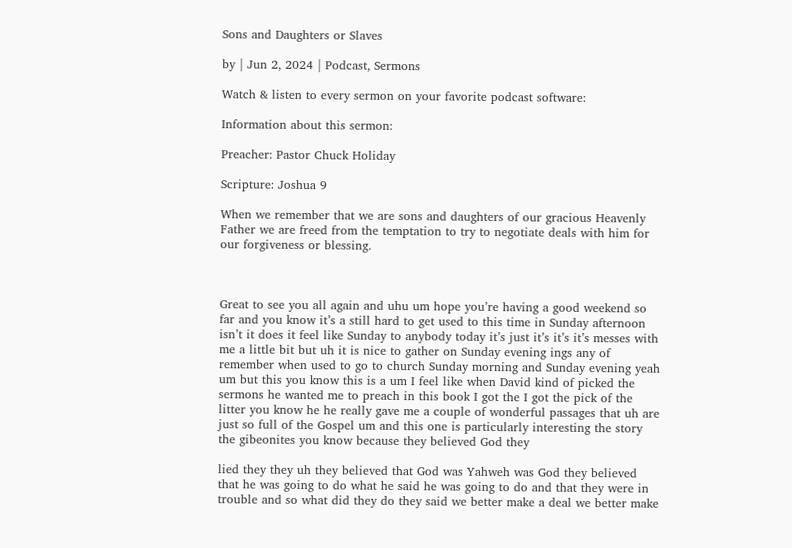Sons and Daughters or Slaves

by | Jun 2, 2024 | Podcast, Sermons

Watch & listen to every sermon on your favorite podcast software:

Information about this sermon:

Preacher: Pastor Chuck Holiday

Scripture: Joshua 9

When we remember that we are sons and daughters of our gracious Heavenly Father we are freed from the temptation to try to negotiate deals with him for our forgiveness or blessing.



Great to see you all again and uhu um hope you’re having a good weekend so far and you know it’s a still hard to get used to this time in Sunday afternoon isn’t it does it feel like Sunday to anybody today it’s just it’s it’s it’s messes with me a little bit but uh it is nice to gather on Sunday evening ings any of remember when used to go to church Sunday morning and Sunday evening yeah um but this you know this is a um I feel like when David kind of picked the sermons he wanted me to preach in this book I got the I got the pick of the litter you know he he really gave me a couple of wonderful passages that uh are just so full of the Gospel um and this one is particularly interesting the story the gibeonites you know because they believed God they

lied they they uh they believed that God was Yahweh was God they believed that he was going to do what he said he was going to do and that they were in trouble and so what did they do they said we better make a deal we better make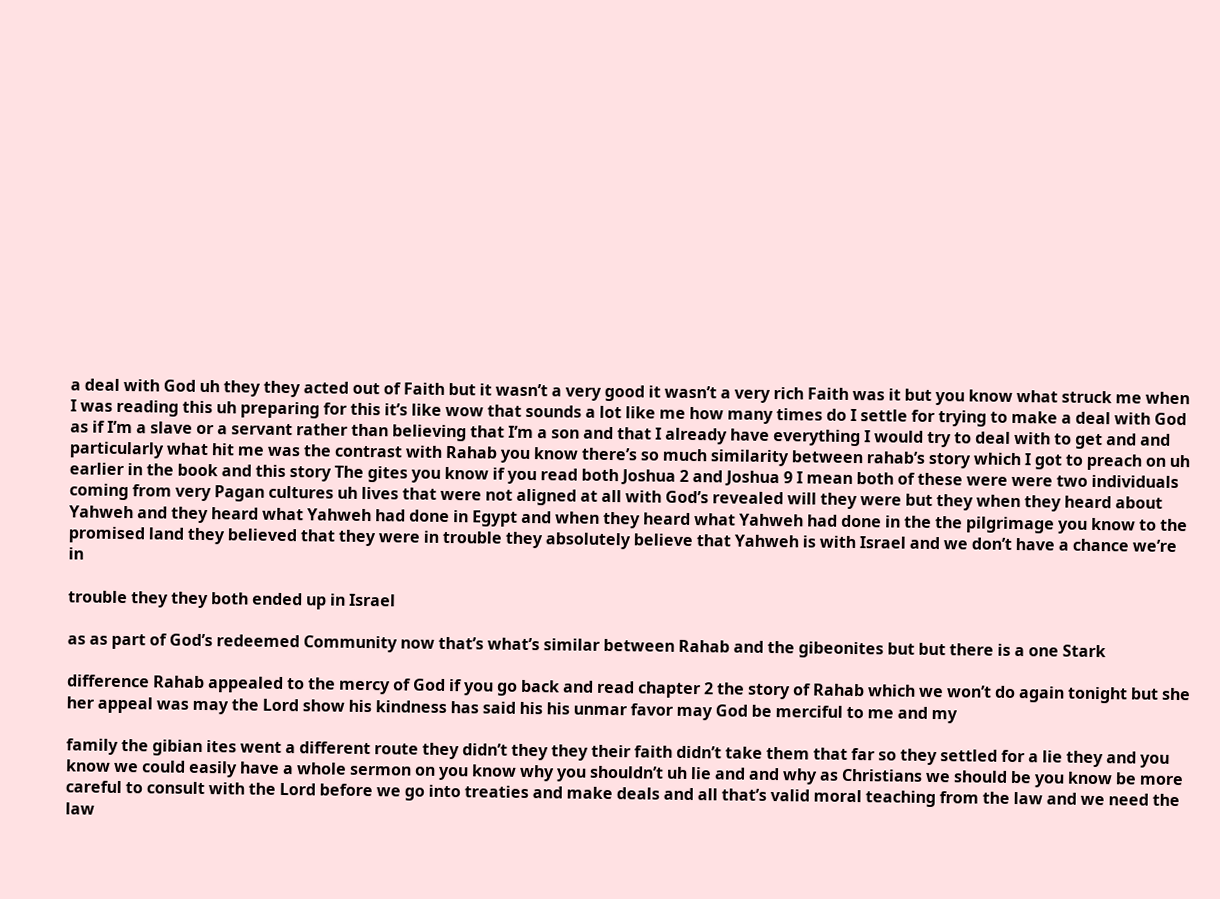a deal with God uh they they acted out of Faith but it wasn’t a very good it wasn’t a very rich Faith was it but you know what struck me when I was reading this uh preparing for this it’s like wow that sounds a lot like me how many times do I settle for trying to make a deal with God as if I’m a slave or a servant rather than believing that I’m a son and that I already have everything I would try to deal with to get and and particularly what hit me was the contrast with Rahab you know there’s so much similarity between rahab’s story which I got to preach on uh earlier in the book and this story The gites you know if you read both Joshua 2 and Joshua 9 I mean both of these were were two individuals coming from very Pagan cultures uh lives that were not aligned at all with God’s revealed will they were but they when they heard about Yahweh and they heard what Yahweh had done in Egypt and when they heard what Yahweh had done in the the pilgrimage you know to the promised land they believed that they were in trouble they absolutely believe that Yahweh is with Israel and we don’t have a chance we’re in

trouble they they both ended up in Israel

as as part of God’s redeemed Community now that’s what’s similar between Rahab and the gibeonites but but there is a one Stark

difference Rahab appealed to the mercy of God if you go back and read chapter 2 the story of Rahab which we won’t do again tonight but she her appeal was may the Lord show his kindness has said his his unmar favor may God be merciful to me and my

family the gibian ites went a different route they didn’t they they their faith didn’t take them that far so they settled for a lie they and you know we could easily have a whole sermon on you know why you shouldn’t uh lie and and why as Christians we should be you know be more careful to consult with the Lord before we go into treaties and make deals and all that’s valid moral teaching from the law and we need the law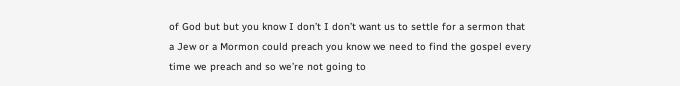of God but but you know I don’t I don’t want us to settle for a sermon that a Jew or a Mormon could preach you know we need to find the gospel every time we preach and so we’re not going to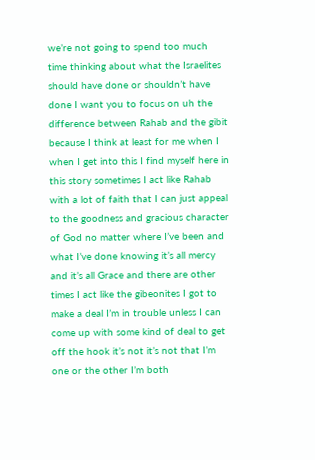we’re not going to spend too much time thinking about what the Israelites should have done or shouldn’t have done I want you to focus on uh the difference between Rahab and the gibit because I think at least for me when I when I get into this I find myself here in this story sometimes I act like Rahab with a lot of faith that I can just appeal to the goodness and gracious character of God no matter where I’ve been and what I’ve done knowing it’s all mercy and it’s all Grace and there are other times I act like the gibeonites I got to make a deal I’m in trouble unless I can come up with some kind of deal to get off the hook it’s not it’s not that I’m one or the other I’m both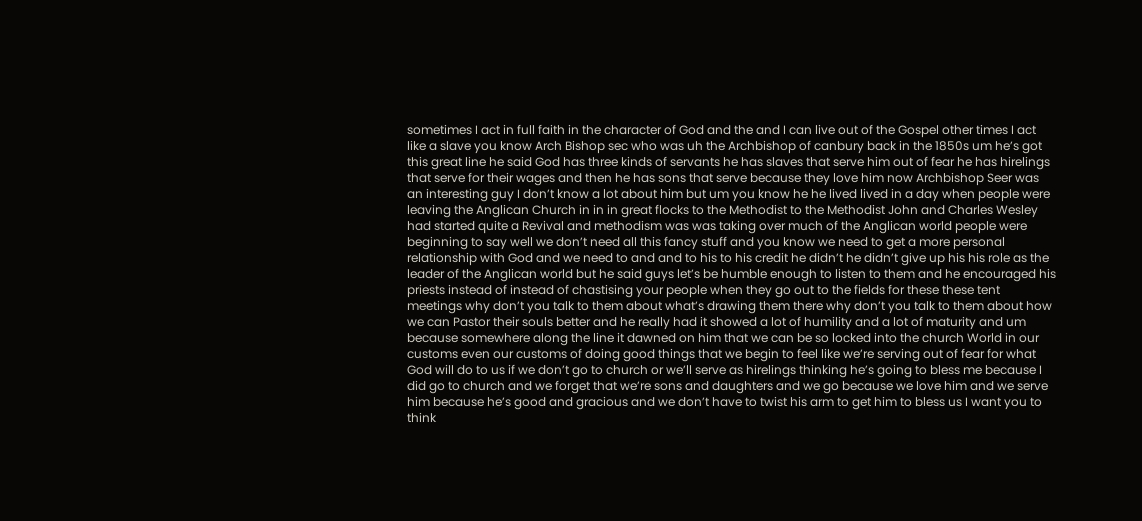sometimes I act in full faith in the character of God and the and I can live out of the Gospel other times I act like a slave you know Arch Bishop sec who was uh the Archbishop of canbury back in the 1850s um he’s got this great line he said God has three kinds of servants he has slaves that serve him out of fear he has hirelings that serve for their wages and then he has sons that serve because they love him now Archbishop Seer was an interesting guy I don’t know a lot about him but um you know he he lived lived in a day when people were leaving the Anglican Church in in in great flocks to the Methodist to the Methodist John and Charles Wesley had started quite a Revival and methodism was was taking over much of the Anglican world people were beginning to say well we don’t need all this fancy stuff and you know we need to get a more personal relationship with God and we need to and and to his to his credit he didn’t he didn’t give up his his role as the leader of the Anglican world but he said guys let’s be humble enough to listen to them and he encouraged his priests instead of instead of chastising your people when they go out to the fields for these these tent meetings why don’t you talk to them about what’s drawing them there why don’t you talk to them about how we can Pastor their souls better and he really had it showed a lot of humility and a lot of maturity and um because somewhere along the line it dawned on him that we can be so locked into the church World in our customs even our customs of doing good things that we begin to feel like we’re serving out of fear for what God will do to us if we don’t go to church or we’ll serve as hirelings thinking he’s going to bless me because I did go to church and we forget that we’re sons and daughters and we go because we love him and we serve him because he’s good and gracious and we don’t have to twist his arm to get him to bless us I want you to think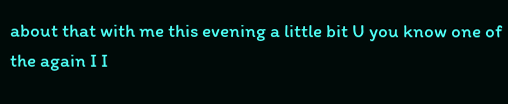about that with me this evening a little bit U you know one of the again I I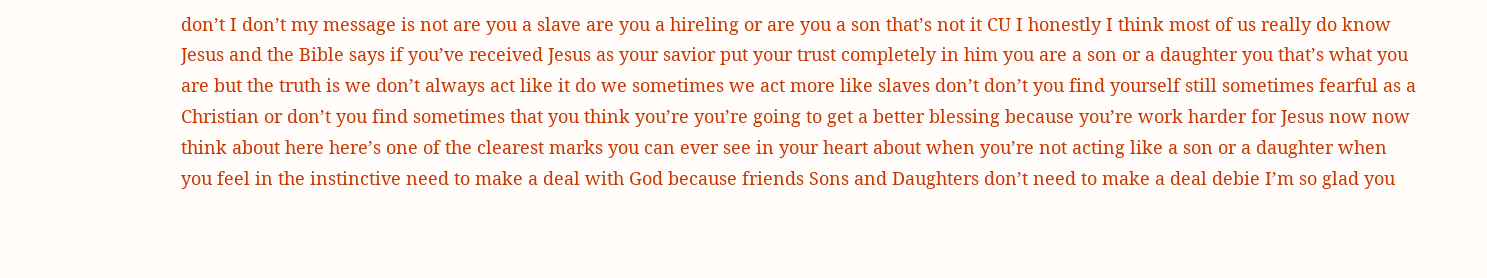don’t I don’t my message is not are you a slave are you a hireling or are you a son that’s not it CU I honestly I think most of us really do know Jesus and the Bible says if you’ve received Jesus as your savior put your trust completely in him you are a son or a daughter you that’s what you are but the truth is we don’t always act like it do we sometimes we act more like slaves don’t don’t you find yourself still sometimes fearful as a Christian or don’t you find sometimes that you think you’re you’re going to get a better blessing because you’re work harder for Jesus now now think about here here’s one of the clearest marks you can ever see in your heart about when you’re not acting like a son or a daughter when you feel in the instinctive need to make a deal with God because friends Sons and Daughters don’t need to make a deal debie I’m so glad you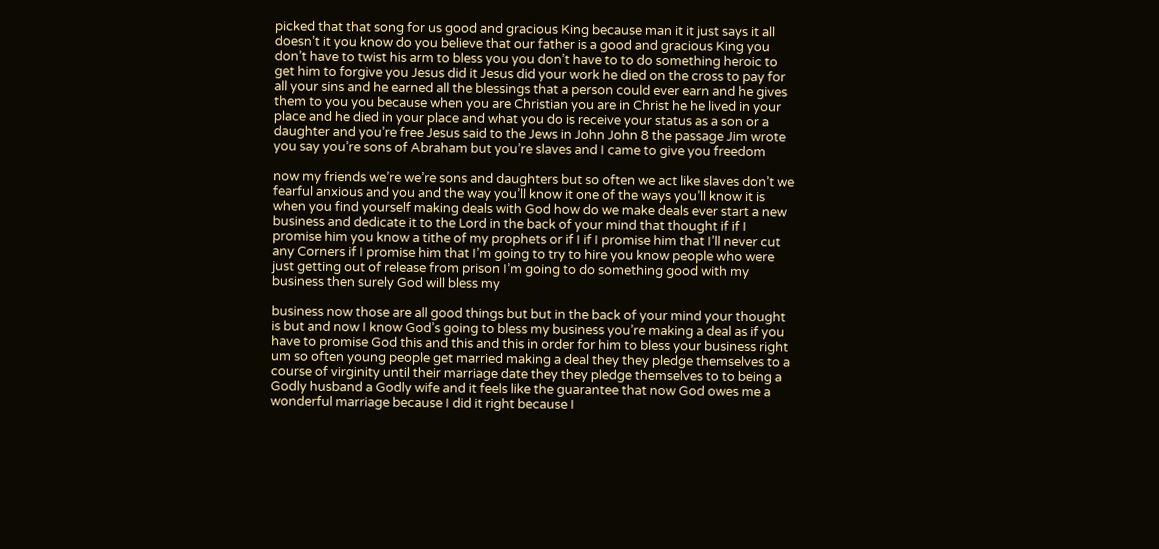picked that that song for us good and gracious King because man it it just says it all doesn’t it you know do you believe that our father is a good and gracious King you don’t have to twist his arm to bless you you don’t have to to do something heroic to get him to forgive you Jesus did it Jesus did your work he died on the cross to pay for all your sins and he earned all the blessings that a person could ever earn and he gives them to you you because when you are Christian you are in Christ he he lived in your place and he died in your place and what you do is receive your status as a son or a daughter and you’re free Jesus said to the Jews in John John 8 the passage Jim wrote you say you’re sons of Abraham but you’re slaves and I came to give you freedom

now my friends we’re we’re sons and daughters but so often we act like slaves don’t we fearful anxious and you and the way you’ll know it one of the ways you’ll know it is when you find yourself making deals with God how do we make deals ever start a new business and dedicate it to the Lord in the back of your mind that thought if if I promise him you know a tithe of my prophets or if I if I promise him that I’ll never cut any Corners if I promise him that I’m going to try to hire you know people who were just getting out of release from prison I’m going to do something good with my business then surely God will bless my

business now those are all good things but but in the back of your mind your thought is but and now I know God’s going to bless my business you’re making a deal as if you have to promise God this and this and this in order for him to bless your business right um so often young people get married making a deal they they pledge themselves to a course of virginity until their marriage date they they pledge themselves to to being a Godly husband a Godly wife and it feels like the guarantee that now God owes me a wonderful marriage because I did it right because I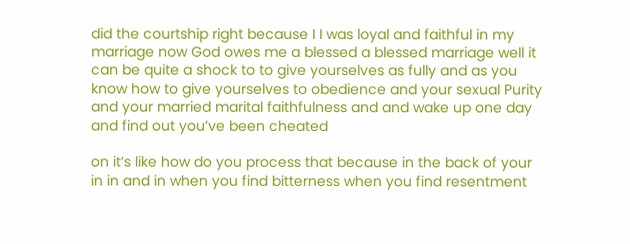did the courtship right because I I was loyal and faithful in my marriage now God owes me a blessed a blessed marriage well it can be quite a shock to to give yourselves as fully and as you know how to give yourselves to obedience and your sexual Purity and your married marital faithfulness and and wake up one day and find out you’ve been cheated

on it’s like how do you process that because in the back of your in in and in when you find bitterness when you find resentment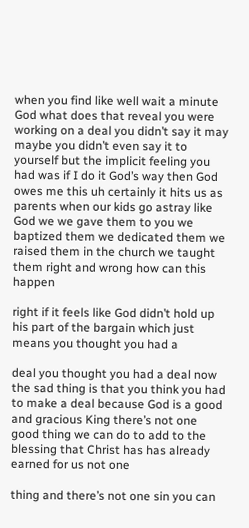when you find like well wait a minute God what does that reveal you were working on a deal you didn’t say it may maybe you didn’t even say it to yourself but the implicit feeling you had was if I do it God’s way then God owes me this uh certainly it hits us as parents when our kids go astray like God we we gave them to you we baptized them we dedicated them we raised them in the church we taught them right and wrong how can this happen

right if it feels like God didn’t hold up his part of the bargain which just means you thought you had a

deal you thought you had a deal now the sad thing is that you think you had to make a deal because God is a good and gracious King there’s not one good thing we can do to add to the blessing that Christ has has already earned for us not one

thing and there’s not one sin you can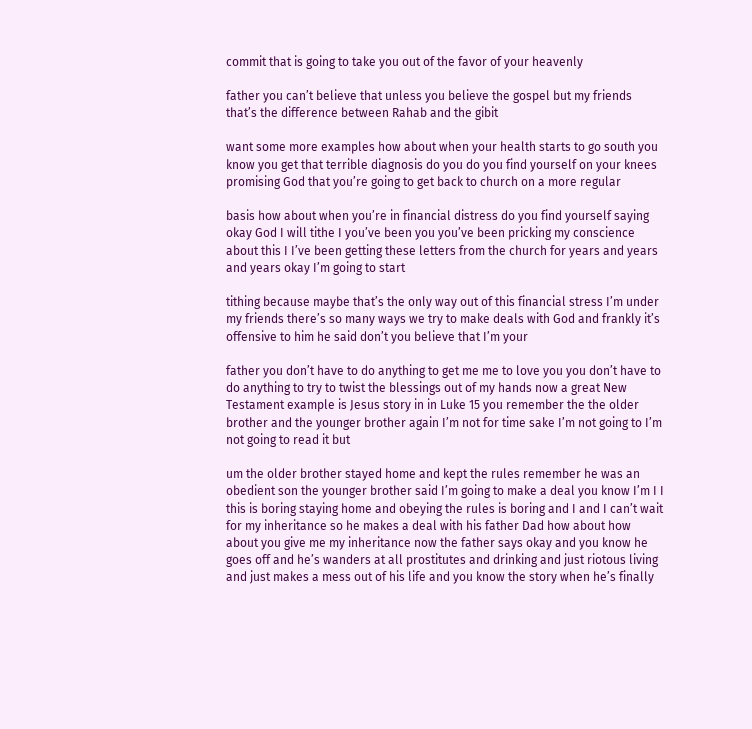commit that is going to take you out of the favor of your heavenly

father you can’t believe that unless you believe the gospel but my friends that’s the difference between Rahab and the gibit

want some more examples how about when your health starts to go south you know you get that terrible diagnosis do you do you find yourself on your knees promising God that you’re going to get back to church on a more regular

basis how about when you’re in financial distress do you find yourself saying okay God I will tithe I you’ve been you you’ve been pricking my conscience about this I I’ve been getting these letters from the church for years and years and years okay I’m going to start

tithing because maybe that’s the only way out of this financial stress I’m under my friends there’s so many ways we try to make deals with God and frankly it’s offensive to him he said don’t you believe that I’m your

father you don’t have to do anything to get me me to love you you don’t have to do anything to try to twist the blessings out of my hands now a great New Testament example is Jesus story in in Luke 15 you remember the the older brother and the younger brother again I’m not for time sake I’m not going to I’m not going to read it but

um the older brother stayed home and kept the rules remember he was an obedient son the younger brother said I’m going to make a deal you know I’m I I this is boring staying home and obeying the rules is boring and I and I can’t wait for my inheritance so he makes a deal with his father Dad how about how about you give me my inheritance now the father says okay and you know he goes off and he’s wanders at all prostitutes and drinking and just riotous living and just makes a mess out of his life and you know the story when he’s finally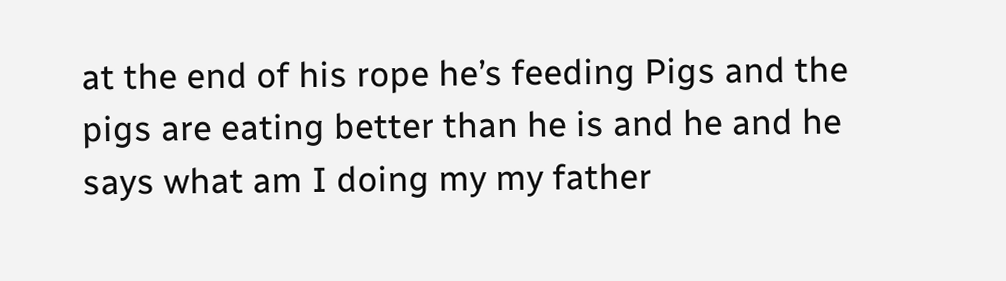at the end of his rope he’s feeding Pigs and the pigs are eating better than he is and he and he says what am I doing my my father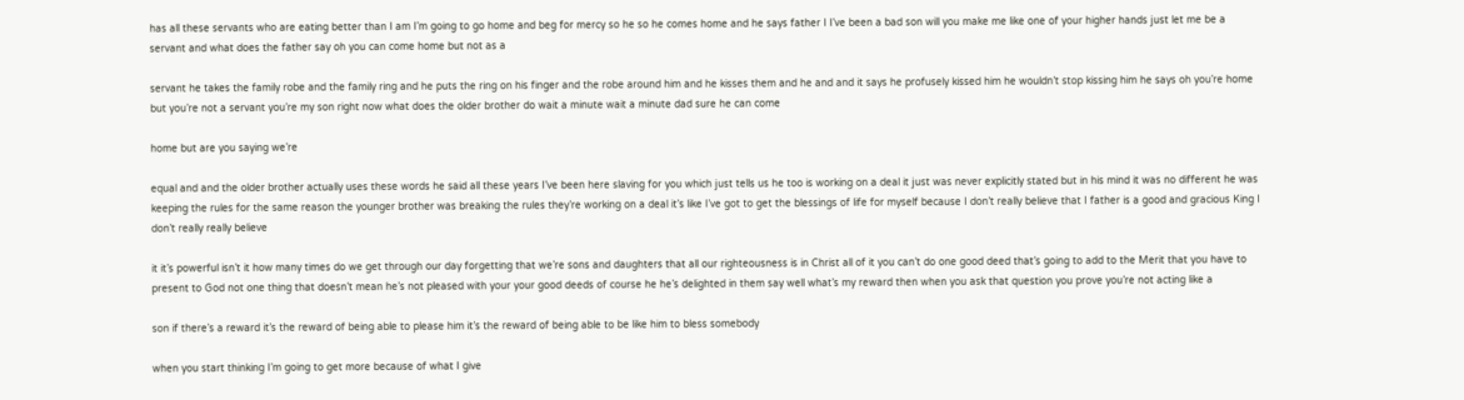has all these servants who are eating better than I am I’m going to go home and beg for mercy so he so he comes home and he says father I I’ve been a bad son will you make me like one of your higher hands just let me be a servant and what does the father say oh you can come home but not as a

servant he takes the family robe and the family ring and he puts the ring on his finger and the robe around him and he kisses them and he and and it says he profusely kissed him he wouldn’t stop kissing him he says oh you’re home but you’re not a servant you’re my son right now what does the older brother do wait a minute wait a minute dad sure he can come

home but are you saying we’re

equal and and the older brother actually uses these words he said all these years I’ve been here slaving for you which just tells us he too is working on a deal it just was never explicitly stated but in his mind it was no different he was keeping the rules for the same reason the younger brother was breaking the rules they’re working on a deal it’s like I’ve got to get the blessings of life for myself because I don’t really believe that I father is a good and gracious King I don’t really really believe

it it’s powerful isn’t it how many times do we get through our day forgetting that we’re sons and daughters that all our righteousness is in Christ all of it you can’t do one good deed that’s going to add to the Merit that you have to present to God not one thing that doesn’t mean he’s not pleased with your your good deeds of course he he’s delighted in them say well what’s my reward then when you ask that question you prove you’re not acting like a

son if there’s a reward it’s the reward of being able to please him it’s the reward of being able to be like him to bless somebody

when you start thinking I’m going to get more because of what I give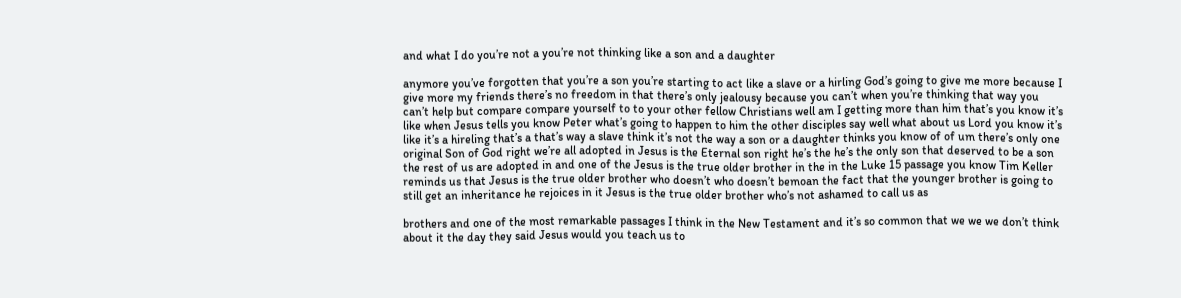and what I do you’re not a you’re not thinking like a son and a daughter

anymore you’ve forgotten that you’re a son you’re starting to act like a slave or a hirling God’s going to give me more because I give more my friends there’s no freedom in that there’s only jealousy because you can’t when you’re thinking that way you can’t help but compare compare yourself to to your other fellow Christians well am I getting more than him that’s you know it’s like when Jesus tells you know Peter what’s going to happen to him the other disciples say well what about us Lord you know it’s like it’s a hireling that’s a that’s way a slave think it’s not the way a son or a daughter thinks you know of of um there’s only one original Son of God right we’re all adopted in Jesus is the Eternal son right he’s the he’s the only son that deserved to be a son the rest of us are adopted in and one of the Jesus is the true older brother in the in the Luke 15 passage you know Tim Keller reminds us that Jesus is the true older brother who doesn’t who doesn’t bemoan the fact that the younger brother is going to still get an inheritance he rejoices in it Jesus is the true older brother who’s not ashamed to call us as

brothers and one of the most remarkable passages I think in the New Testament and it’s so common that we we we don’t think about it the day they said Jesus would you teach us to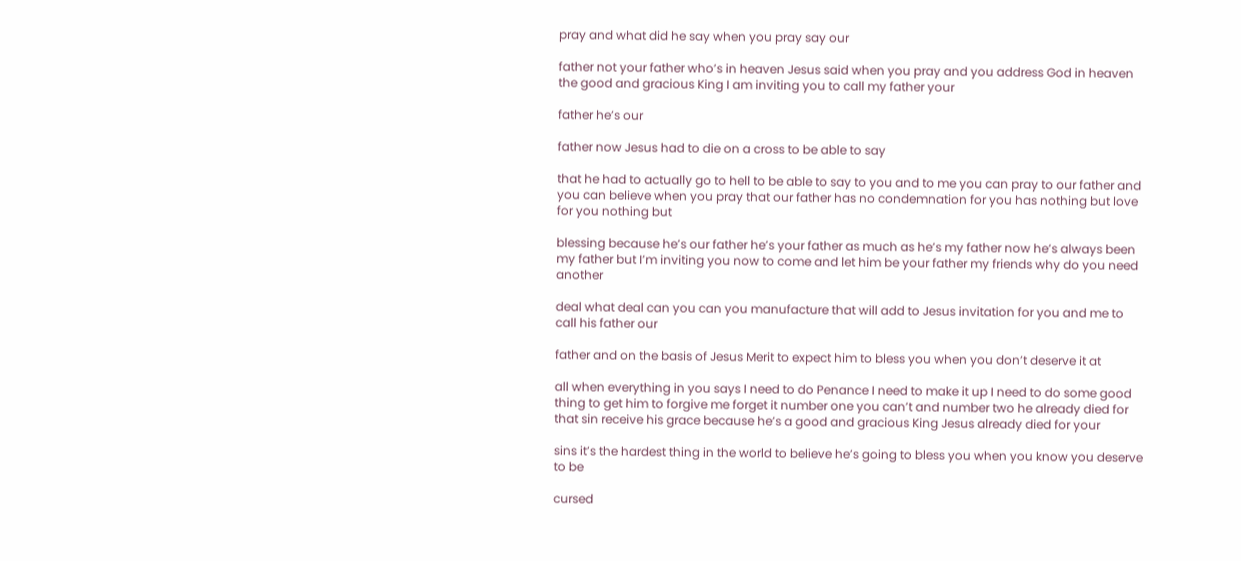pray and what did he say when you pray say our

father not your father who’s in heaven Jesus said when you pray and you address God in heaven the good and gracious King I am inviting you to call my father your

father he’s our

father now Jesus had to die on a cross to be able to say

that he had to actually go to hell to be able to say to you and to me you can pray to our father and you can believe when you pray that our father has no condemnation for you has nothing but love for you nothing but

blessing because he’s our father he’s your father as much as he’s my father now he’s always been my father but I’m inviting you now to come and let him be your father my friends why do you need another

deal what deal can you can you manufacture that will add to Jesus invitation for you and me to call his father our

father and on the basis of Jesus Merit to expect him to bless you when you don’t deserve it at

all when everything in you says I need to do Penance I need to make it up I need to do some good thing to get him to forgive me forget it number one you can’t and number two he already died for that sin receive his grace because he’s a good and gracious King Jesus already died for your

sins it’s the hardest thing in the world to believe he’s going to bless you when you know you deserve to be

cursed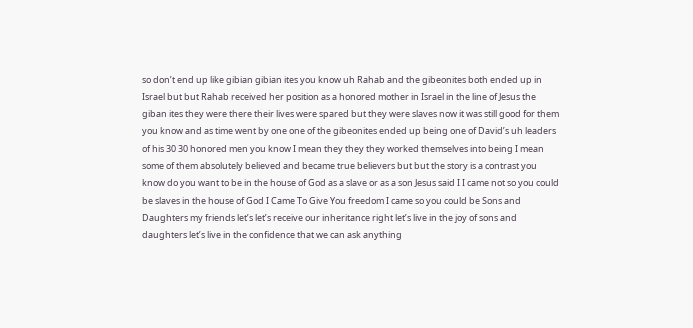so don’t end up like gibian gibian ites you know uh Rahab and the gibeonites both ended up in Israel but but Rahab received her position as a honored mother in Israel in the line of Jesus the giban ites they were there their lives were spared but they were slaves now it was still good for them you know and as time went by one one of the gibeonites ended up being one of David’s uh leaders of his 30 30 honored men you know I mean they they they worked themselves into being I mean some of them absolutely believed and became true believers but but the story is a contrast you know do you want to be in the house of God as a slave or as a son Jesus said I I came not so you could be slaves in the house of God I Came To Give You freedom I came so you could be Sons and Daughters my friends let’s let’s receive our inheritance right let’s live in the joy of sons and daughters let’s live in the confidence that we can ask anything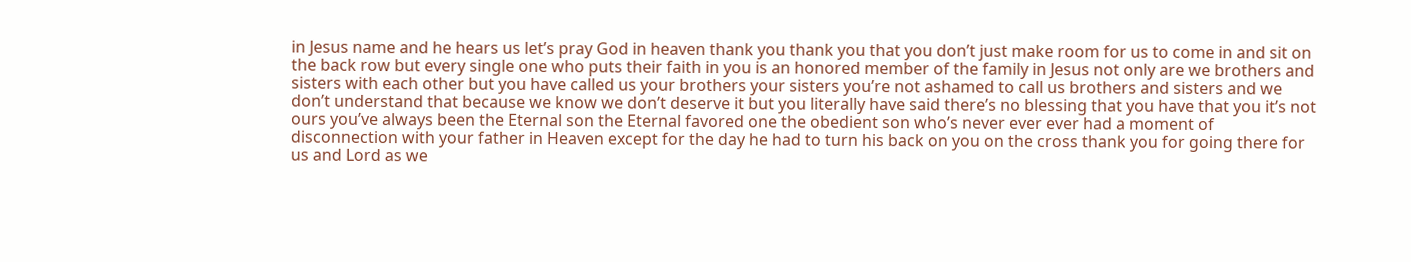in Jesus name and he hears us let’s pray God in heaven thank you thank you that you don’t just make room for us to come in and sit on the back row but every single one who puts their faith in you is an honored member of the family in Jesus not only are we brothers and sisters with each other but you have called us your brothers your sisters you’re not ashamed to call us brothers and sisters and we don’t understand that because we know we don’t deserve it but you literally have said there’s no blessing that you have that you it’s not ours you’ve always been the Eternal son the Eternal favored one the obedient son who’s never ever ever had a moment of disconnection with your father in Heaven except for the day he had to turn his back on you on the cross thank you for going there for us and Lord as we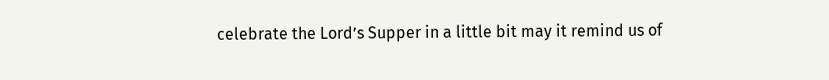celebrate the Lord’s Supper in a little bit may it remind us of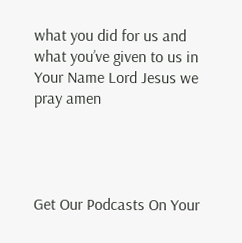what you did for us and what you’ve given to us in Your Name Lord Jesus we pray amen




Get Our Podcasts On Your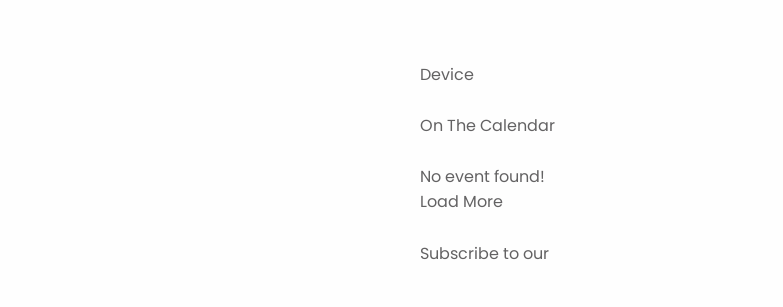Device

On The Calendar

No event found!
Load More

Subscribe to our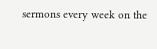sermons every week on the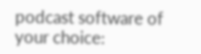podcast software of your choice: